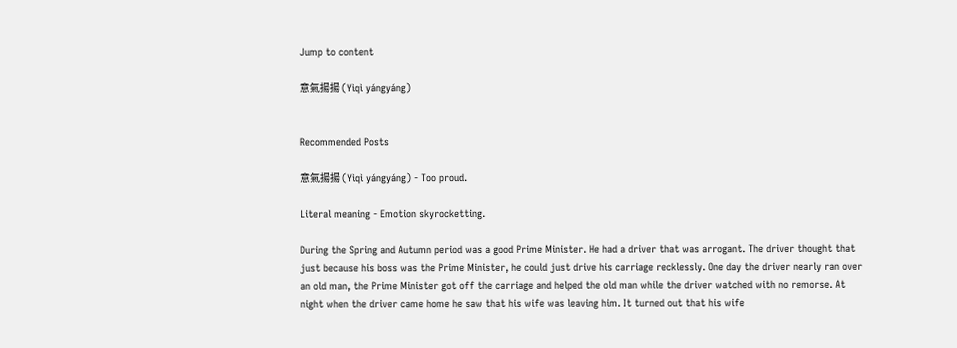Jump to content

意氣揚揚 (Yìqì yángyáng)


Recommended Posts

意氣揚揚 (Yìqì yángyáng) - Too proud.

Literal meaning - Emotion skyrocketting.

During the Spring and Autumn period was a good Prime Minister. He had a driver that was arrogant. The driver thought that just because his boss was the Prime Minister, he could just drive his carriage recklessly. One day the driver nearly ran over an old man, the Prime Minister got off the carriage and helped the old man while the driver watched with no remorse. At night when the driver came home he saw that his wife was leaving him. It turned out that his wife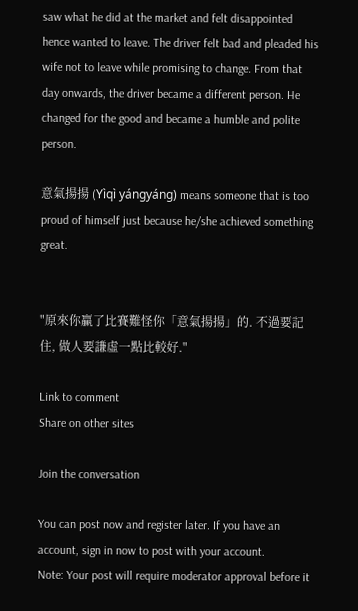saw what he did at the market and felt disappointed hence wanted to leave. The driver felt bad and pleaded his wife not to leave while promising to change. From that day onwards, the driver became a different person. He changed for the good and became a humble and polite person.

意氣揚揚 (Yìqì yángyáng) means someone that is too proud of himself just because he/she achieved something great.


"原來你贏了比賽難怪你「意氣揚揚」的. 不過要記住, 做人要謙虛一點比較好."

Link to comment
Share on other sites

Join the conversation

You can post now and register later. If you have an account, sign in now to post with your account.
Note: Your post will require moderator approval before it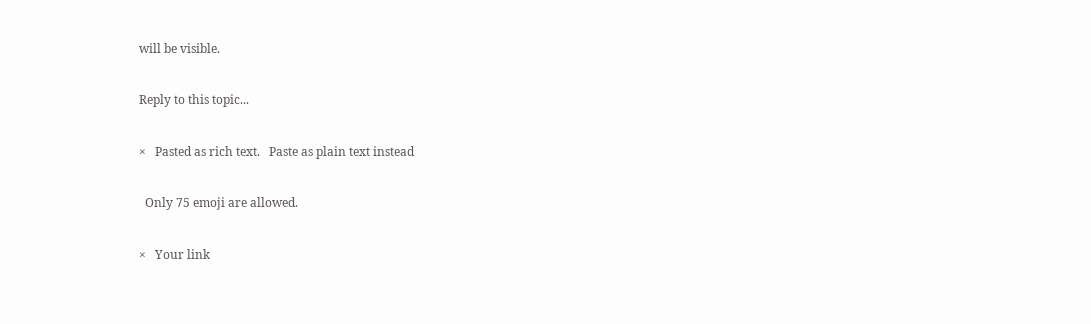will be visible.

Reply to this topic...

×   Pasted as rich text.   Paste as plain text instead

  Only 75 emoji are allowed.

×   Your link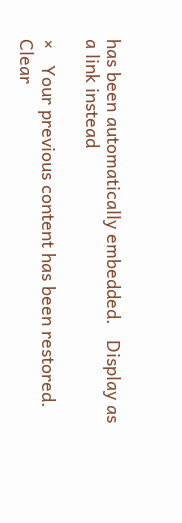has been automatically embedded.   Display as a link instead

×   Your previous content has been restored.   Clear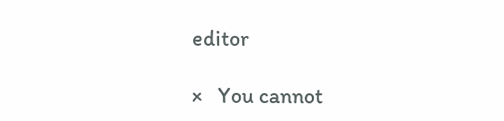editor

×   You cannot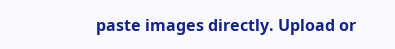paste images directly. Upload or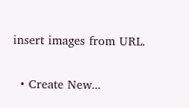insert images from URL.

  • Create New...